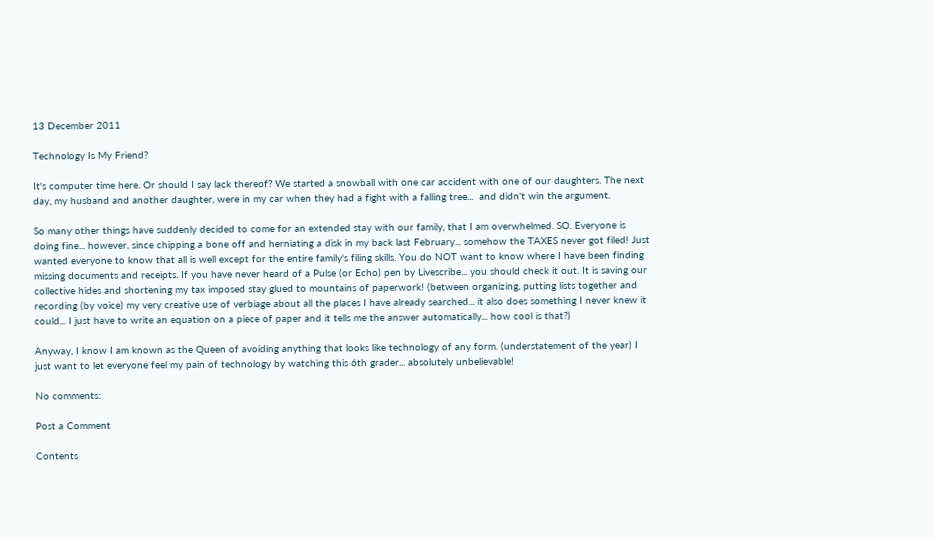13 December 2011

Technology Is My Friend?

It's computer time here. Or should I say lack thereof? We started a snowball with one car accident with one of our daughters. The next day, my husband and another daughter, were in my car when they had a fight with a falling tree...  and didn't win the argument.

So many other things have suddenly decided to come for an extended stay with our family, that I am overwhelmed. SO. Everyone is doing fine... however, since chipping a bone off and herniating a disk in my back last February... somehow the TAXES never got filed! Just wanted everyone to know that all is well except for the entire family's filing skills. You do NOT want to know where I have been finding missing documents and receipts. If you have never heard of a Pulse (or Echo) pen by Livescribe... you should check it out. It is saving our collective hides and shortening my tax imposed stay glued to mountains of paperwork! (between organizing, putting lists together and recording (by voice) my very creative use of verbiage about all the places I have already searched... it also does something I never knew it could... I just have to write an equation on a piece of paper and it tells me the answer automatically... how cool is that?)

Anyway, I know I am known as the Queen of avoiding anything that looks like technology of any form. (understatement of the year) I just want to let everyone feel my pain of technology by watching this 6th grader... absolutely unbelievable!

No comments:

Post a Comment

Contents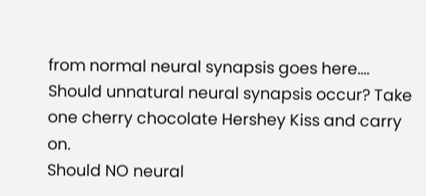from normal neural synapsis goes here....
Should unnatural neural synapsis occur? Take one cherry chocolate Hershey Kiss and carry on.
Should NO neural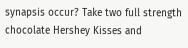synapsis occur? Take two full strength chocolate Hershey Kisses and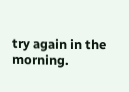try again in the morning.